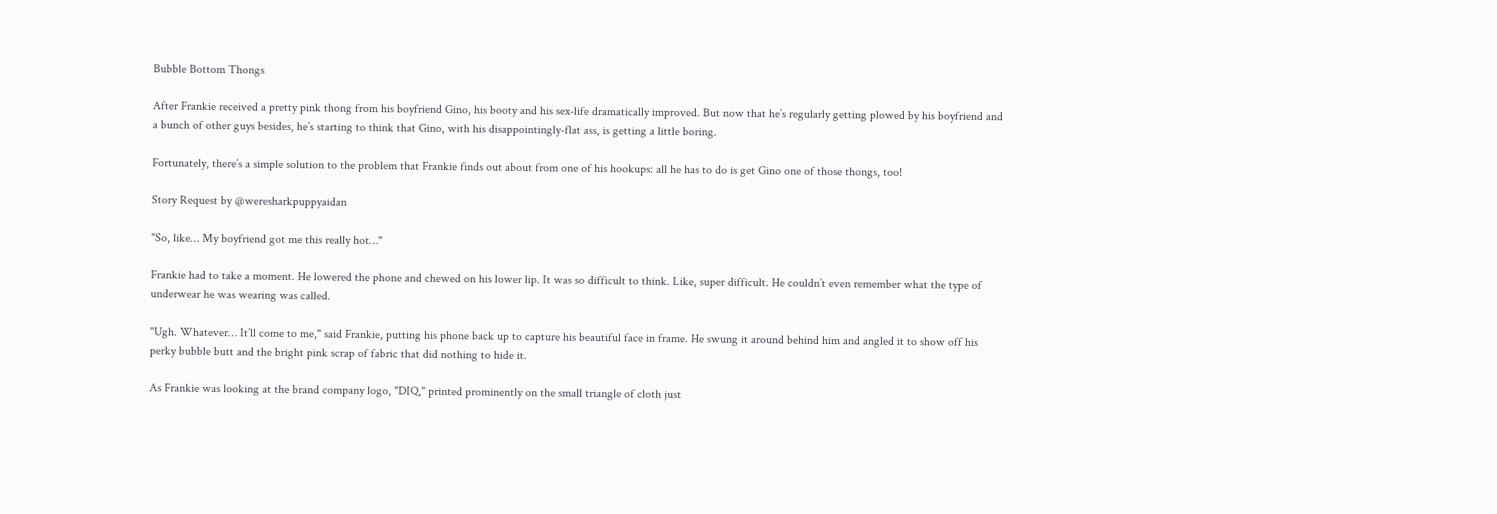Bubble Bottom Thongs

After Frankie received a pretty pink thong from his boyfriend Gino, his booty and his sex-life dramatically improved. But now that he’s regularly getting plowed by his boyfriend and a bunch of other guys besides, he’s starting to think that Gino, with his disappointingly-flat ass, is getting a little boring.

Fortunately, there’s a simple solution to the problem that Frankie finds out about from one of his hookups: all he has to do is get Gino one of those thongs, too!

Story Request by @weresharkpuppyaidan

"So, like… My boyfriend got me this really hot…"

Frankie had to take a moment. He lowered the phone and chewed on his lower lip. It was so difficult to think. Like, super difficult. He couldn’t even remember what the type of underwear he was wearing was called.

"Ugh. Whatever… It’ll come to me," said Frankie, putting his phone back up to capture his beautiful face in frame. He swung it around behind him and angled it to show off his perky bubble butt and the bright pink scrap of fabric that did nothing to hide it.

As Frankie was looking at the brand company logo, "DIQ," printed prominently on the small triangle of cloth just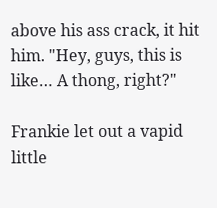above his ass crack, it hit him. "Hey, guys, this is like… A thong, right?"

Frankie let out a vapid little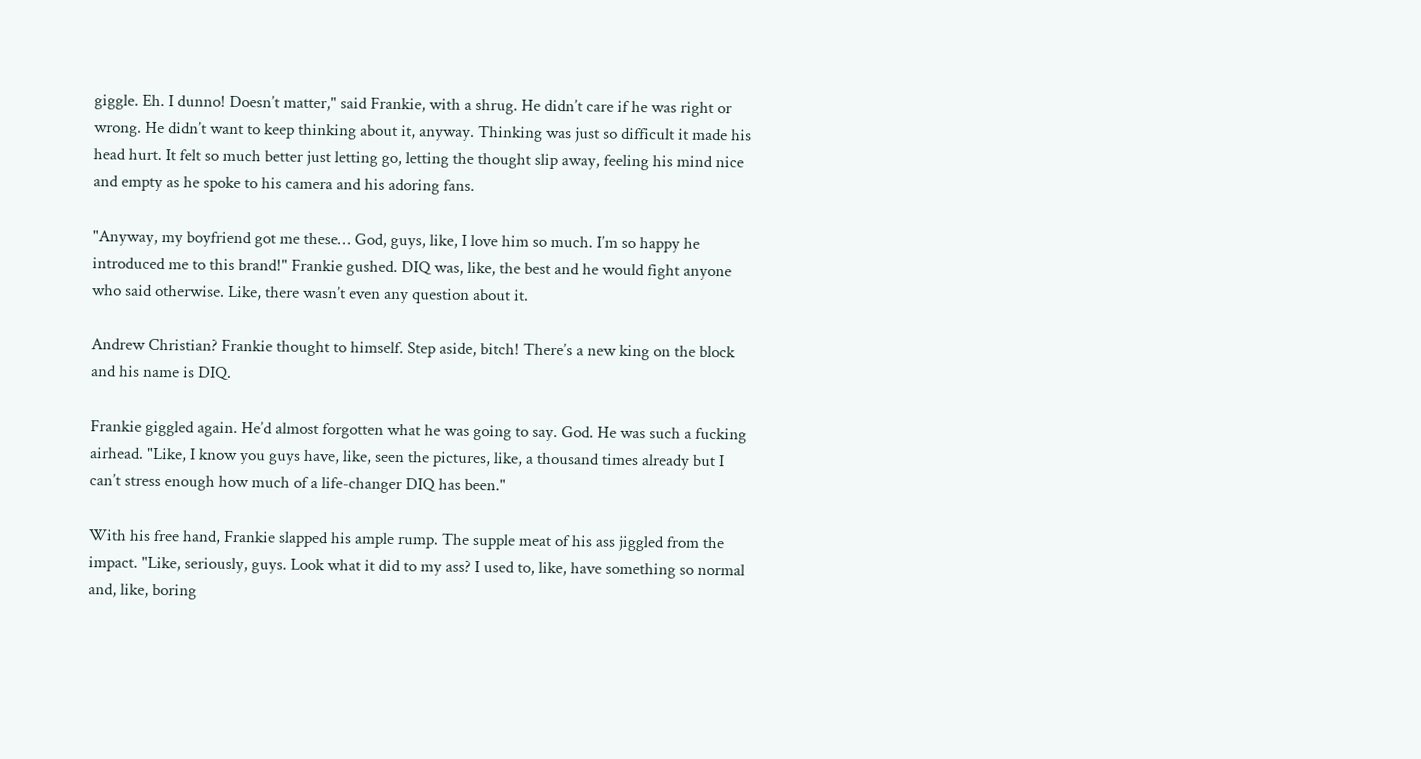giggle. Eh. I dunno! Doesn’t matter," said Frankie, with a shrug. He didn’t care if he was right or wrong. He didn’t want to keep thinking about it, anyway. Thinking was just so difficult it made his head hurt. It felt so much better just letting go, letting the thought slip away, feeling his mind nice and empty as he spoke to his camera and his adoring fans.

"Anyway, my boyfriend got me these… God, guys, like, I love him so much. I’m so happy he introduced me to this brand!" Frankie gushed. DIQ was, like, the best and he would fight anyone who said otherwise. Like, there wasn’t even any question about it.

Andrew Christian? Frankie thought to himself. Step aside, bitch! There’s a new king on the block and his name is DIQ.

Frankie giggled again. He’d almost forgotten what he was going to say. God. He was such a fucking airhead. "Like, I know you guys have, like, seen the pictures, like, a thousand times already but I can’t stress enough how much of a life-changer DIQ has been."

With his free hand, Frankie slapped his ample rump. The supple meat of his ass jiggled from the impact. "Like, seriously, guys. Look what it did to my ass? I used to, like, have something so normal and, like, boring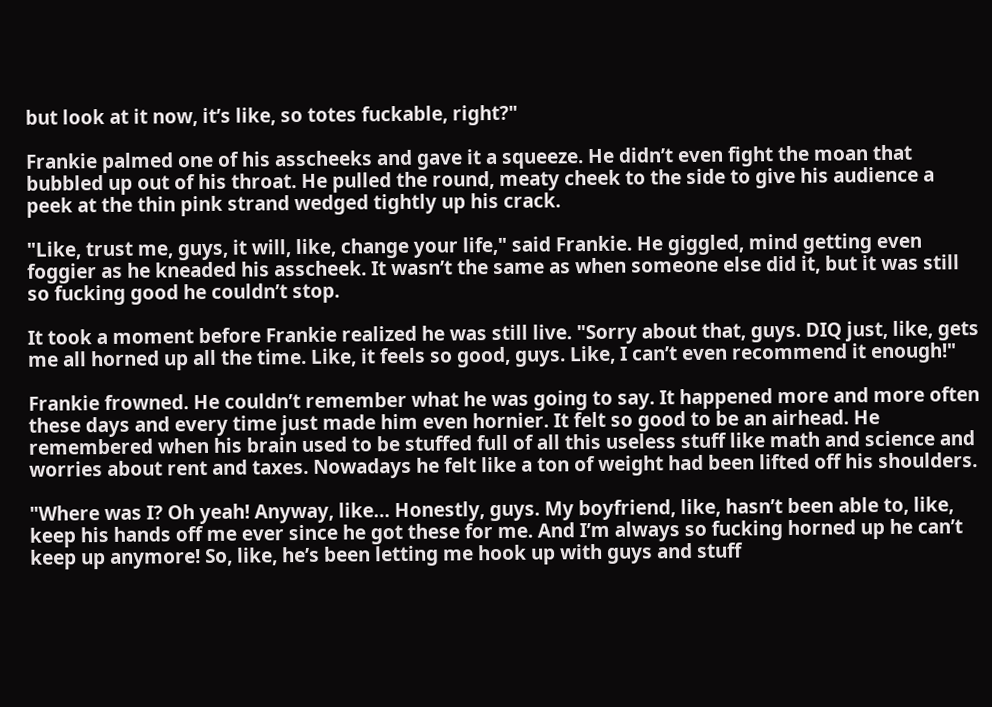but look at it now, it’s like, so totes fuckable, right?"

Frankie palmed one of his asscheeks and gave it a squeeze. He didn’t even fight the moan that bubbled up out of his throat. He pulled the round, meaty cheek to the side to give his audience a peek at the thin pink strand wedged tightly up his crack.

"Like, trust me, guys, it will, like, change your life," said Frankie. He giggled, mind getting even foggier as he kneaded his asscheek. It wasn’t the same as when someone else did it, but it was still so fucking good he couldn’t stop.

It took a moment before Frankie realized he was still live. "Sorry about that, guys. DIQ just, like, gets me all horned up all the time. Like, it feels so good, guys. Like, I can’t even recommend it enough!"

Frankie frowned. He couldn’t remember what he was going to say. It happened more and more often these days and every time just made him even hornier. It felt so good to be an airhead. He remembered when his brain used to be stuffed full of all this useless stuff like math and science and worries about rent and taxes. Nowadays he felt like a ton of weight had been lifted off his shoulders.

"Where was I? Oh yeah! Anyway, like… Honestly, guys. My boyfriend, like, hasn’t been able to, like, keep his hands off me ever since he got these for me. And I’m always so fucking horned up he can’t keep up anymore! So, like, he’s been letting me hook up with guys and stuff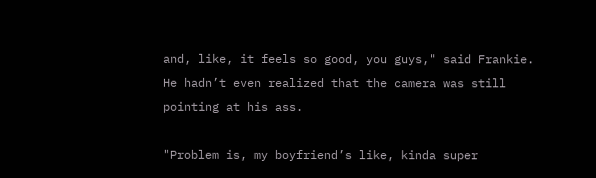and, like, it feels so good, you guys," said Frankie. He hadn’t even realized that the camera was still pointing at his ass.

"Problem is, my boyfriend’s like, kinda super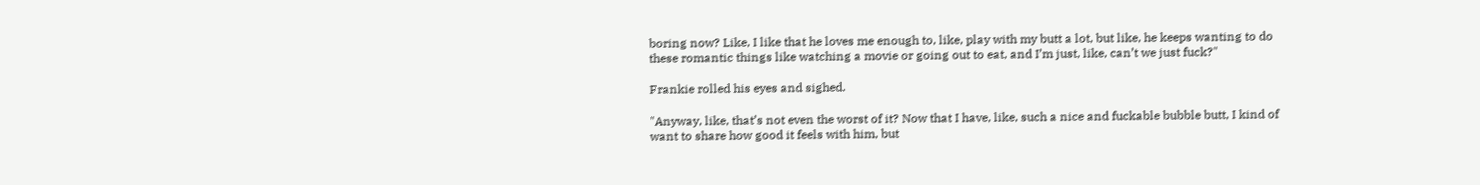boring now? Like, I like that he loves me enough to, like, play with my butt a lot, but like, he keeps wanting to do these romantic things like watching a movie or going out to eat, and I’m just, like, can’t we just fuck?"

Frankie rolled his eyes and sighed.

"Anyway, like, that’s not even the worst of it? Now that I have, like, such a nice and fuckable bubble butt, I kind of want to share how good it feels with him, but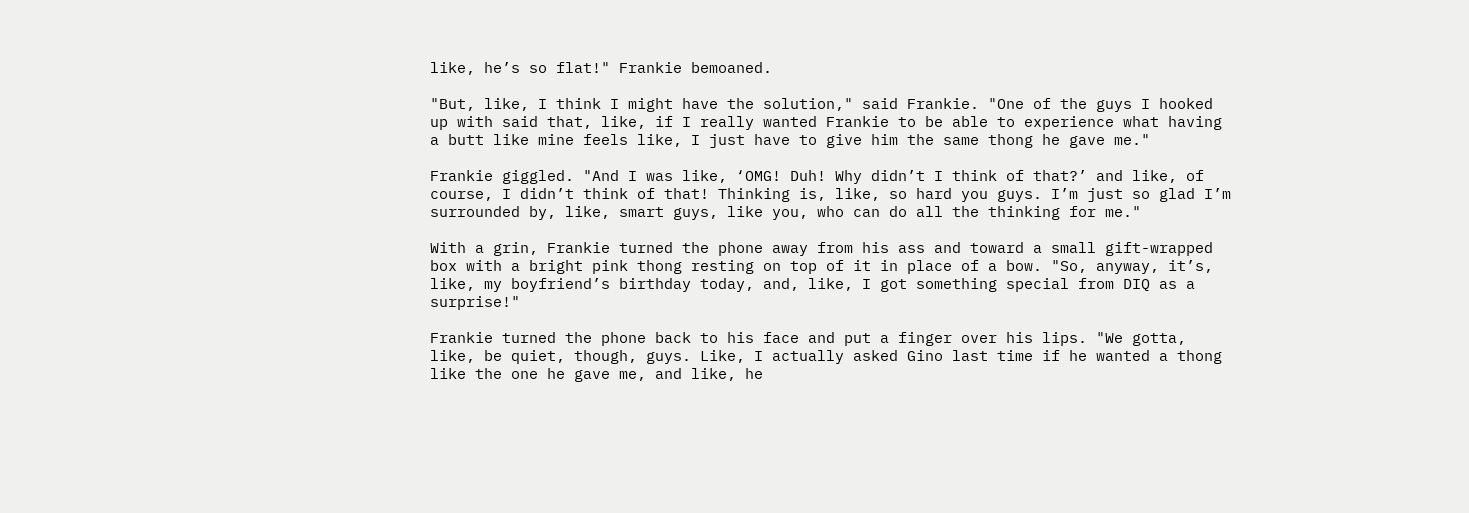like, he’s so flat!" Frankie bemoaned.

"But, like, I think I might have the solution," said Frankie. "One of the guys I hooked up with said that, like, if I really wanted Frankie to be able to experience what having a butt like mine feels like, I just have to give him the same thong he gave me."

Frankie giggled. "And I was like, ‘OMG! Duh! Why didn’t I think of that?’ and like, of course, I didn’t think of that! Thinking is, like, so hard you guys. I’m just so glad I’m surrounded by, like, smart guys, like you, who can do all the thinking for me."

With a grin, Frankie turned the phone away from his ass and toward a small gift-wrapped box with a bright pink thong resting on top of it in place of a bow. "So, anyway, it’s, like, my boyfriend’s birthday today, and, like, I got something special from DIQ as a surprise!"

Frankie turned the phone back to his face and put a finger over his lips. "We gotta, like, be quiet, though, guys. Like, I actually asked Gino last time if he wanted a thong like the one he gave me, and like, he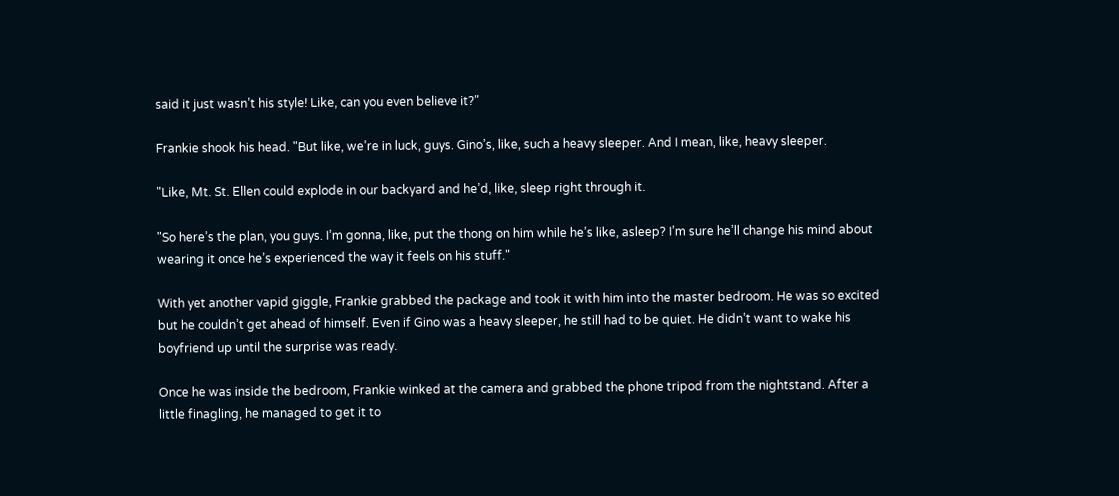said it just wasn’t his style! Like, can you even believe it?"

Frankie shook his head. "But like, we’re in luck, guys. Gino’s, like, such a heavy sleeper. And I mean, like, heavy sleeper.

"Like, Mt. St. Ellen could explode in our backyard and he’d, like, sleep right through it.

"So here’s the plan, you guys. I’m gonna, like, put the thong on him while he’s like, asleep? I’m sure he’ll change his mind about wearing it once he’s experienced the way it feels on his stuff."

With yet another vapid giggle, Frankie grabbed the package and took it with him into the master bedroom. He was so excited but he couldn’t get ahead of himself. Even if Gino was a heavy sleeper, he still had to be quiet. He didn’t want to wake his boyfriend up until the surprise was ready.

Once he was inside the bedroom, Frankie winked at the camera and grabbed the phone tripod from the nightstand. After a little finagling, he managed to get it to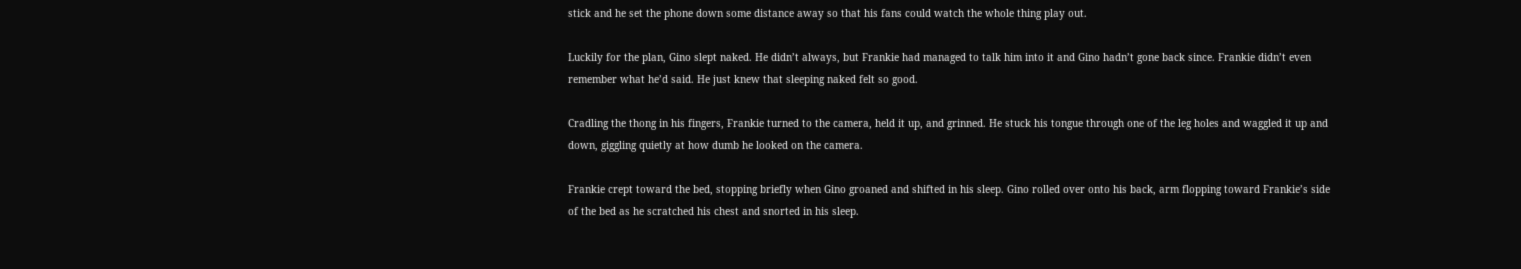stick and he set the phone down some distance away so that his fans could watch the whole thing play out.

Luckily for the plan, Gino slept naked. He didn’t always, but Frankie had managed to talk him into it and Gino hadn’t gone back since. Frankie didn’t even remember what he’d said. He just knew that sleeping naked felt so good.

Cradling the thong in his fingers, Frankie turned to the camera, held it up, and grinned. He stuck his tongue through one of the leg holes and waggled it up and down, giggling quietly at how dumb he looked on the camera.

Frankie crept toward the bed, stopping briefly when Gino groaned and shifted in his sleep. Gino rolled over onto his back, arm flopping toward Frankie’s side of the bed as he scratched his chest and snorted in his sleep.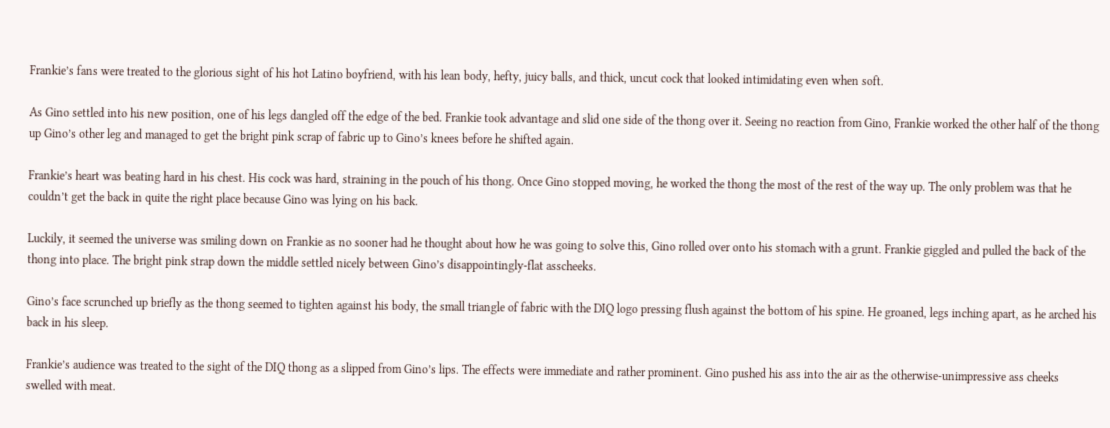Frankie’s fans were treated to the glorious sight of his hot Latino boyfriend, with his lean body, hefty, juicy balls, and thick, uncut cock that looked intimidating even when soft.

As Gino settled into his new position, one of his legs dangled off the edge of the bed. Frankie took advantage and slid one side of the thong over it. Seeing no reaction from Gino, Frankie worked the other half of the thong up Gino’s other leg and managed to get the bright pink scrap of fabric up to Gino’s knees before he shifted again.

Frankie’s heart was beating hard in his chest. His cock was hard, straining in the pouch of his thong. Once Gino stopped moving, he worked the thong the most of the rest of the way up. The only problem was that he couldn’t get the back in quite the right place because Gino was lying on his back.

Luckily, it seemed the universe was smiling down on Frankie as no sooner had he thought about how he was going to solve this, Gino rolled over onto his stomach with a grunt. Frankie giggled and pulled the back of the thong into place. The bright pink strap down the middle settled nicely between Gino’s disappointingly-flat asscheeks.

Gino’s face scrunched up briefly as the thong seemed to tighten against his body, the small triangle of fabric with the DIQ logo pressing flush against the bottom of his spine. He groaned, legs inching apart, as he arched his back in his sleep.

Frankie’s audience was treated to the sight of the DIQ thong as a slipped from Gino’s lips. The effects were immediate and rather prominent. Gino pushed his ass into the air as the otherwise-unimpressive ass cheeks swelled with meat.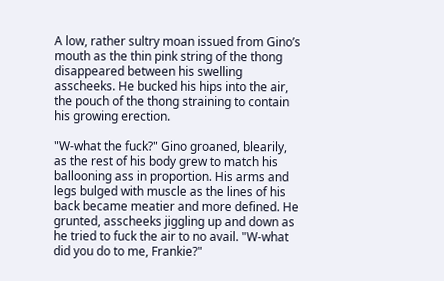A low, rather sultry moan issued from Gino’s mouth as the thin pink string of the thong disappeared between his swelling asscheeks. He bucked his hips into the air, the pouch of the thong straining to contain his growing erection.

"W-what the fuck?" Gino groaned, blearily, as the rest of his body grew to match his ballooning ass in proportion. His arms and legs bulged with muscle as the lines of his back became meatier and more defined. He grunted, asscheeks jiggling up and down as he tried to fuck the air to no avail. "W-what did you do to me, Frankie?"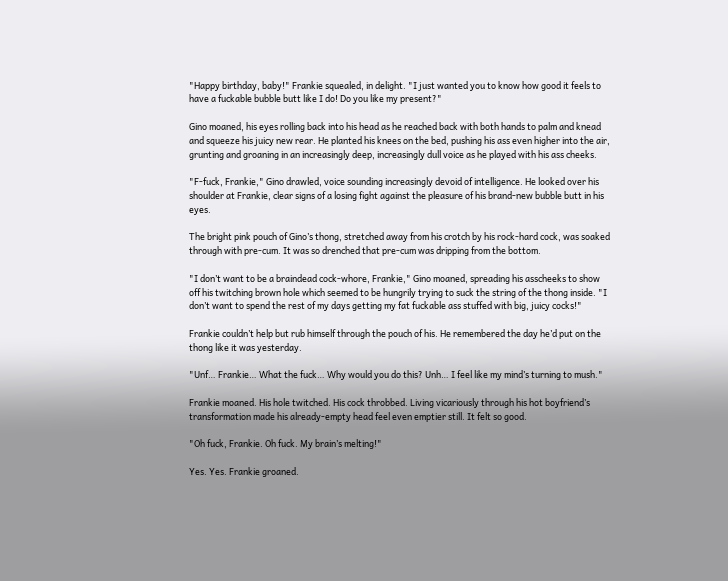"Happy birthday, baby!" Frankie squealed, in delight. "I just wanted you to know how good it feels to have a fuckable bubble butt like I do! Do you like my present?"

Gino moaned, his eyes rolling back into his head as he reached back with both hands to palm and knead and squeeze his juicy new rear. He planted his knees on the bed, pushing his ass even higher into the air, grunting and groaning in an increasingly deep, increasingly dull voice as he played with his ass cheeks.

"F-fuck, Frankie," Gino drawled, voice sounding increasingly devoid of intelligence. He looked over his shoulder at Frankie, clear signs of a losing fight against the pleasure of his brand-new bubble butt in his eyes.

The bright pink pouch of Gino’s thong, stretched away from his crotch by his rock-hard cock, was soaked through with pre-cum. It was so drenched that pre-cum was dripping from the bottom.

"I don’t want to be a braindead cock-whore, Frankie," Gino moaned, spreading his asscheeks to show off his twitching brown hole which seemed to be hungrily trying to suck the string of the thong inside. "I don’t want to spend the rest of my days getting my fat fuckable ass stuffed with big, juicy cocks!"

Frankie couldn’t help but rub himself through the pouch of his. He remembered the day he’d put on the thong like it was yesterday.

"Unf… Frankie… What the fuck… Why would you do this? Unh… I feel like my mind’s turning to mush."

Frankie moaned. His hole twitched. His cock throbbed. Living vicariously through his hot boyfriend’s transformation made his already-empty head feel even emptier still. It felt so good.

"Oh fuck, Frankie. Oh fuck. My brain’s melting!"

Yes. Yes. Frankie groaned.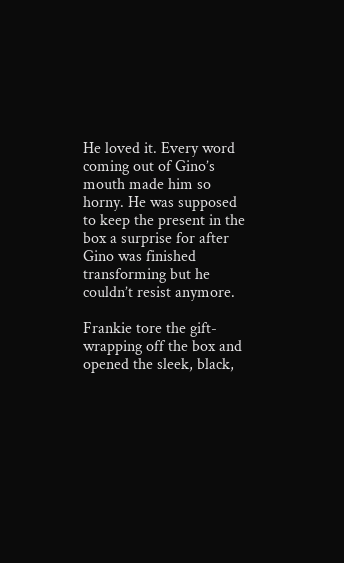He loved it. Every word coming out of Gino’s mouth made him so horny. He was supposed to keep the present in the box a surprise for after Gino was finished transforming but he couldn’t resist anymore.

Frankie tore the gift-wrapping off the box and opened the sleek, black,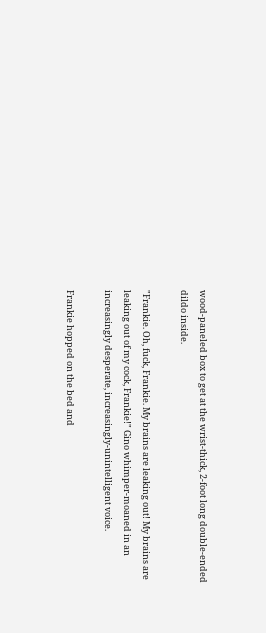wood-paneled box to get at the wrist-thick, 2-foot long double-ended dildo inside.

"Frankie. Oh, fuck, Frankie. My brains are leaking out! My brains are leaking out of my cock, Frankie!" Gino whimper-moaned in an increasingly desperate, increasingly-unintelligent voice.

Frankie hopped on the bed and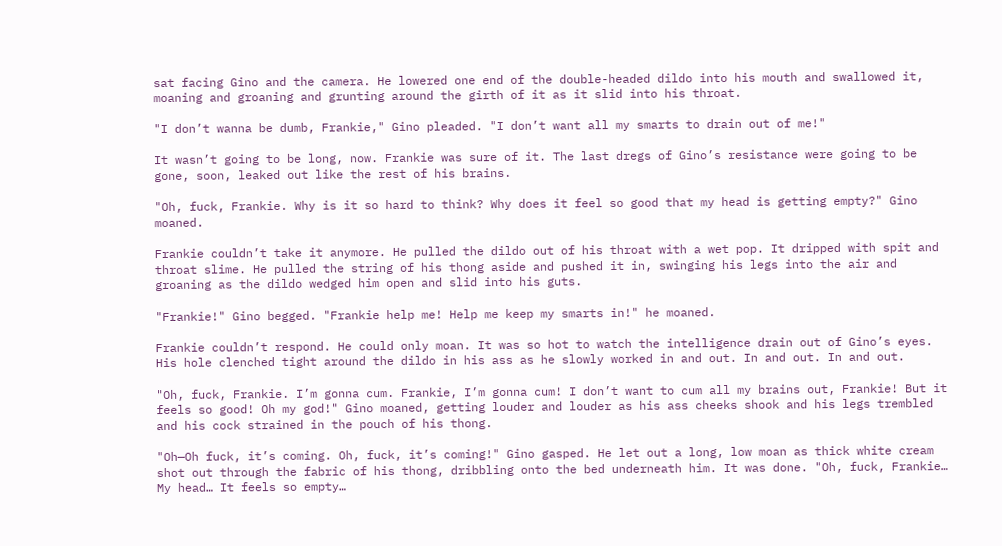sat facing Gino and the camera. He lowered one end of the double-headed dildo into his mouth and swallowed it, moaning and groaning and grunting around the girth of it as it slid into his throat.

"I don’t wanna be dumb, Frankie," Gino pleaded. "I don’t want all my smarts to drain out of me!"

It wasn’t going to be long, now. Frankie was sure of it. The last dregs of Gino’s resistance were going to be gone, soon, leaked out like the rest of his brains.

"Oh, fuck, Frankie. Why is it so hard to think? Why does it feel so good that my head is getting empty?" Gino moaned.

Frankie couldn’t take it anymore. He pulled the dildo out of his throat with a wet pop. It dripped with spit and throat slime. He pulled the string of his thong aside and pushed it in, swinging his legs into the air and groaning as the dildo wedged him open and slid into his guts.

"Frankie!" Gino begged. "Frankie help me! Help me keep my smarts in!" he moaned.

Frankie couldn’t respond. He could only moan. It was so hot to watch the intelligence drain out of Gino’s eyes. His hole clenched tight around the dildo in his ass as he slowly worked in and out. In and out. In and out.

"Oh, fuck, Frankie. I’m gonna cum. Frankie, I’m gonna cum! I don’t want to cum all my brains out, Frankie! But it feels so good! Oh my god!" Gino moaned, getting louder and louder as his ass cheeks shook and his legs trembled and his cock strained in the pouch of his thong.

"Oh—Oh fuck, it’s coming. Oh, fuck, it’s coming!" Gino gasped. He let out a long, low moan as thick white cream shot out through the fabric of his thong, dribbling onto the bed underneath him. It was done. "Oh, fuck, Frankie… My head… It feels so empty…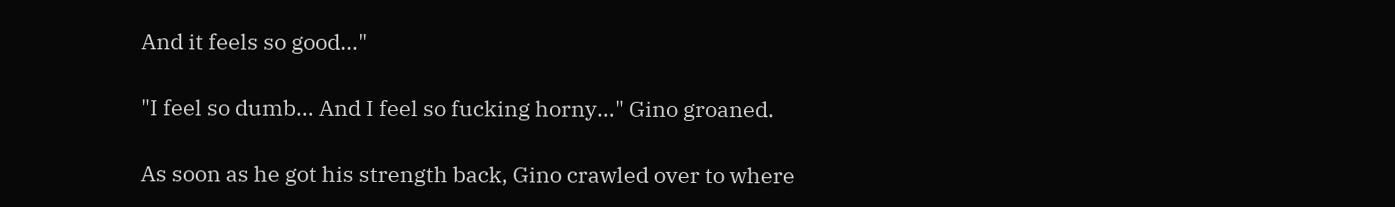And it feels so good…"

"I feel so dumb… And I feel so fucking horny…" Gino groaned.

As soon as he got his strength back, Gino crawled over to where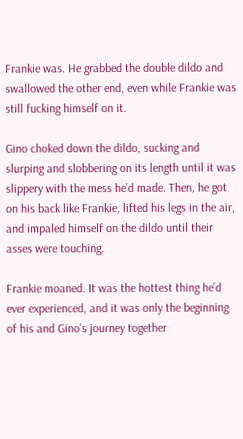Frankie was. He grabbed the double dildo and swallowed the other end, even while Frankie was still fucking himself on it.

Gino choked down the dildo, sucking and slurping and slobbering on its length until it was slippery with the mess he’d made. Then, he got on his back like Frankie, lifted his legs in the air, and impaled himself on the dildo until their asses were touching.

Frankie moaned. It was the hottest thing he’d ever experienced, and it was only the beginning of his and Gino’s journey together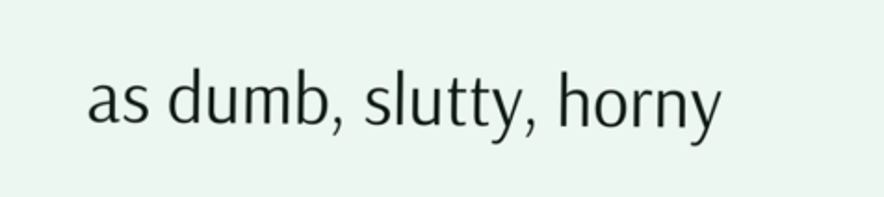as dumb, slutty, horny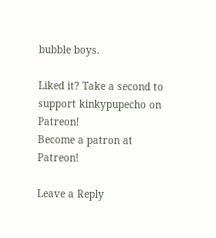bubble boys.

Liked it? Take a second to support kinkypupecho on Patreon!
Become a patron at Patreon!

Leave a Reply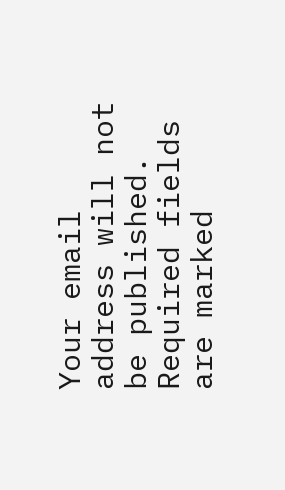Your email address will not be published. Required fields are marked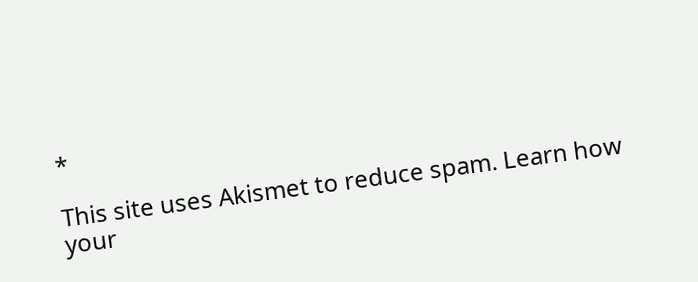*

This site uses Akismet to reduce spam. Learn how your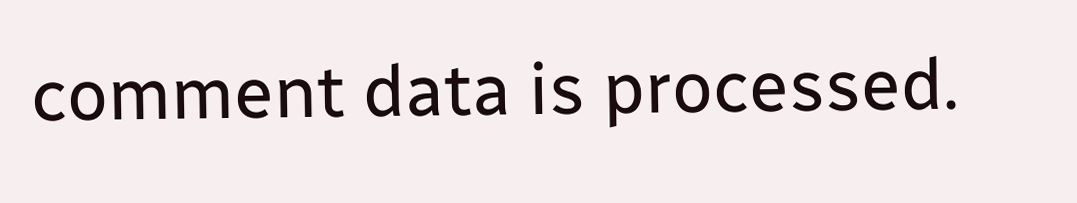comment data is processed.